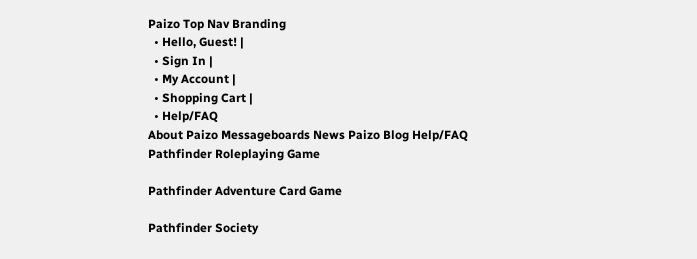Paizo Top Nav Branding
  • Hello, Guest! |
  • Sign In |
  • My Account |
  • Shopping Cart |
  • Help/FAQ
About Paizo Messageboards News Paizo Blog Help/FAQ
Pathfinder Roleplaying Game

Pathfinder Adventure Card Game

Pathfinder Society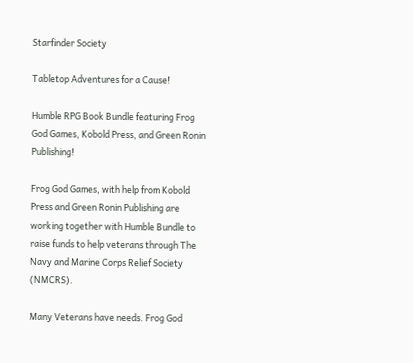Starfinder Society

Tabletop Adventures for a Cause!

Humble RPG Book Bundle featuring Frog God Games, Kobold Press, and Green Ronin Publishing!

Frog God Games, with help from Kobold Press and Green Ronin Publishing are working together with Humble Bundle to raise funds to help veterans through The Navy and Marine Corps Relief Society (NMCRS).

Many Veterans have needs. Frog God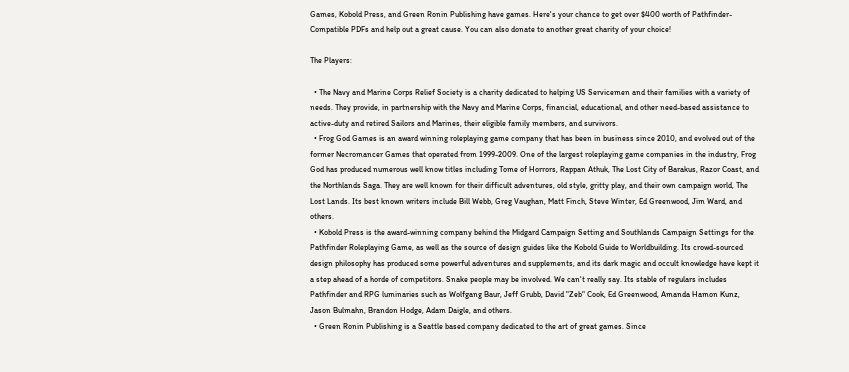Games, Kobold Press, and Green Ronin Publishing have games. Here's your chance to get over $400 worth of Pathfinder-Compatible PDFs and help out a great cause. You can also donate to another great charity of your choice!

The Players:

  • The Navy and Marine Corps Relief Society is a charity dedicated to helping US Servicemen and their families with a variety of needs. They provide, in partnership with the Navy and Marine Corps, financial, educational, and other need-based assistance to active-duty and retired Sailors and Marines, their eligible family members, and survivors.
  • Frog God Games is an award winning roleplaying game company that has been in business since 2010, and evolved out of the former Necromancer Games that operated from 1999-2009. One of the largest roleplaying game companies in the industry, Frog God has produced numerous well know titles including Tome of Horrors, Rappan Athuk, The Lost City of Barakus, Razor Coast, and the Northlands Saga. They are well known for their difficult adventures, old style, gritty play, and their own campaign world, The Lost Lands. Its best known writers include Bill Webb, Greg Vaughan, Matt Finch, Steve Winter, Ed Greenwood, Jim Ward, and others.
  • Kobold Press is the award-winning company behind the Midgard Campaign Setting and Southlands Campaign Settings for the Pathfinder Roleplaying Game, as well as the source of design guides like the Kobold Guide to Worldbuilding. Its crowd-sourced design philosophy has produced some powerful adventures and supplements, and its dark magic and occult knowledge have kept it a step ahead of a horde of competitors. Snake people may be involved. We can't really say. Its stable of regulars includes Pathfinder and RPG luminaries such as Wolfgang Baur, Jeff Grubb, David "Zeb" Cook, Ed Greenwood, Amanda Hamon Kunz, Jason Bulmahn, Brandon Hodge, Adam Daigle, and others.
  • Green Ronin Publishing is a Seattle based company dedicated to the art of great games. Since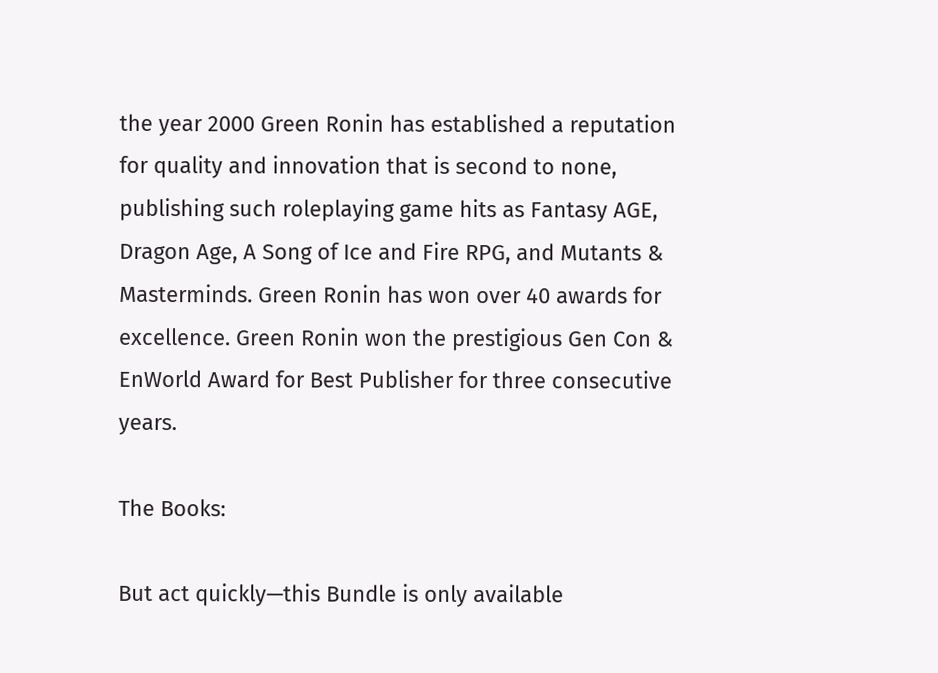the year 2000 Green Ronin has established a reputation for quality and innovation that is second to none, publishing such roleplaying game hits as Fantasy AGE, Dragon Age, A Song of Ice and Fire RPG, and Mutants & Masterminds. Green Ronin has won over 40 awards for excellence. Green Ronin won the prestigious Gen Con & EnWorld Award for Best Publisher for three consecutive years.

The Books:

But act quickly—this Bundle is only available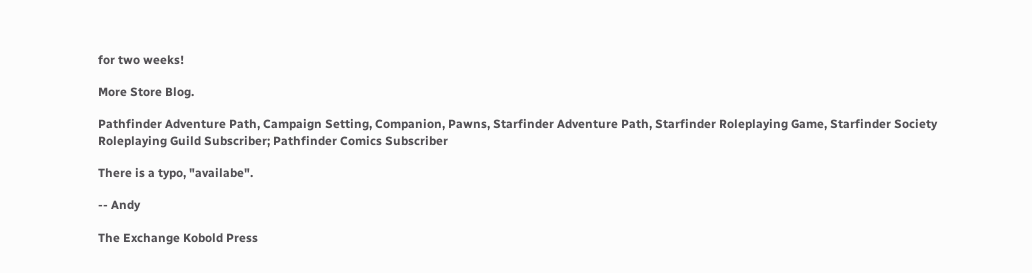for two weeks!

More Store Blog.

Pathfinder Adventure Path, Campaign Setting, Companion, Pawns, Starfinder Adventure Path, Starfinder Roleplaying Game, Starfinder Society Roleplaying Guild Subscriber; Pathfinder Comics Subscriber

There is a typo, "availabe".

-- Andy

The Exchange Kobold Press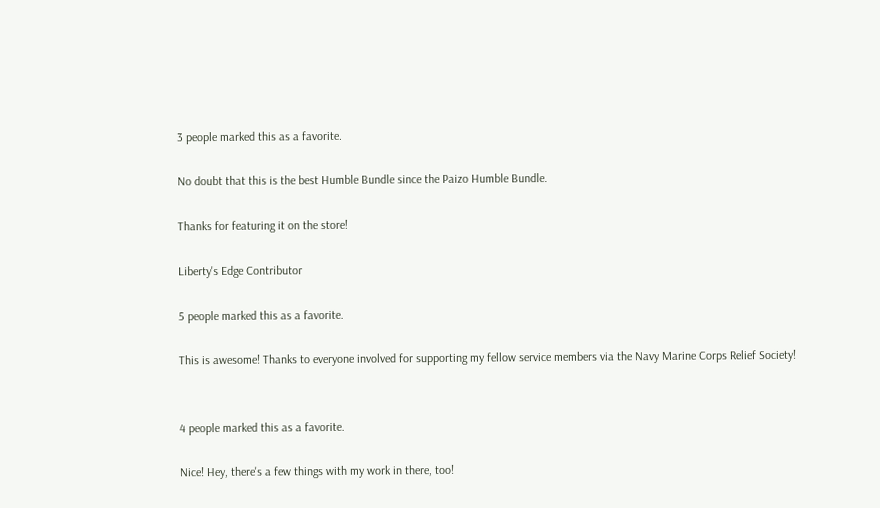3 people marked this as a favorite.

No doubt that this is the best Humble Bundle since the Paizo Humble Bundle.

Thanks for featuring it on the store!

Liberty's Edge Contributor

5 people marked this as a favorite.

This is awesome! Thanks to everyone involved for supporting my fellow service members via the Navy Marine Corps Relief Society!


4 people marked this as a favorite.

Nice! Hey, there's a few things with my work in there, too!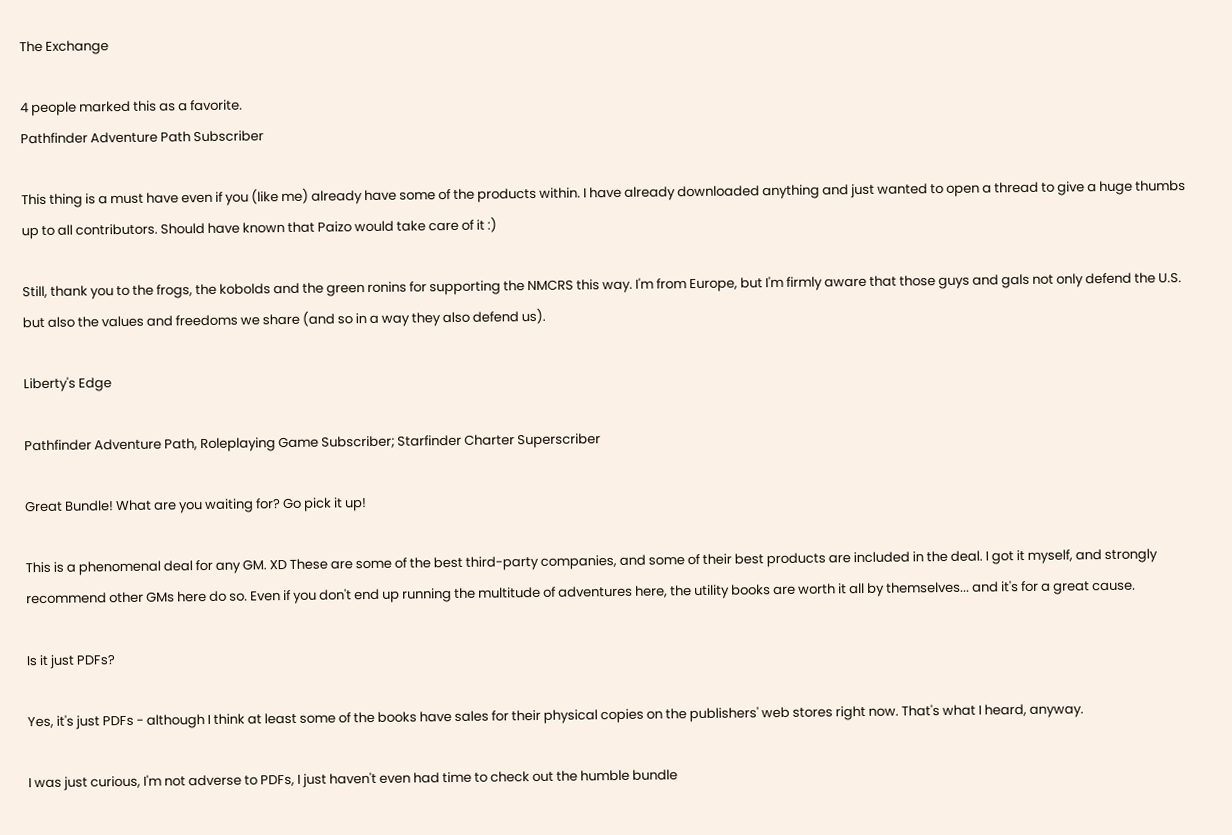The Exchange

4 people marked this as a favorite.
Pathfinder Adventure Path Subscriber

This thing is a must have even if you (like me) already have some of the products within. I have already downloaded anything and just wanted to open a thread to give a huge thumbs up to all contributors. Should have known that Paizo would take care of it :)

Still, thank you to the frogs, the kobolds and the green ronins for supporting the NMCRS this way. I'm from Europe, but I'm firmly aware that those guys and gals not only defend the U.S. but also the values and freedoms we share (and so in a way they also defend us).

Liberty's Edge

Pathfinder Adventure Path, Roleplaying Game Subscriber; Starfinder Charter Superscriber

Great Bundle! What are you waiting for? Go pick it up!

This is a phenomenal deal for any GM. XD These are some of the best third-party companies, and some of their best products are included in the deal. I got it myself, and strongly recommend other GMs here do so. Even if you don't end up running the multitude of adventures here, the utility books are worth it all by themselves... and it's for a great cause.

Is it just PDFs?

Yes, it's just PDFs - although I think at least some of the books have sales for their physical copies on the publishers' web stores right now. That's what I heard, anyway.

I was just curious, I'm not adverse to PDFs, I just haven't even had time to check out the humble bundle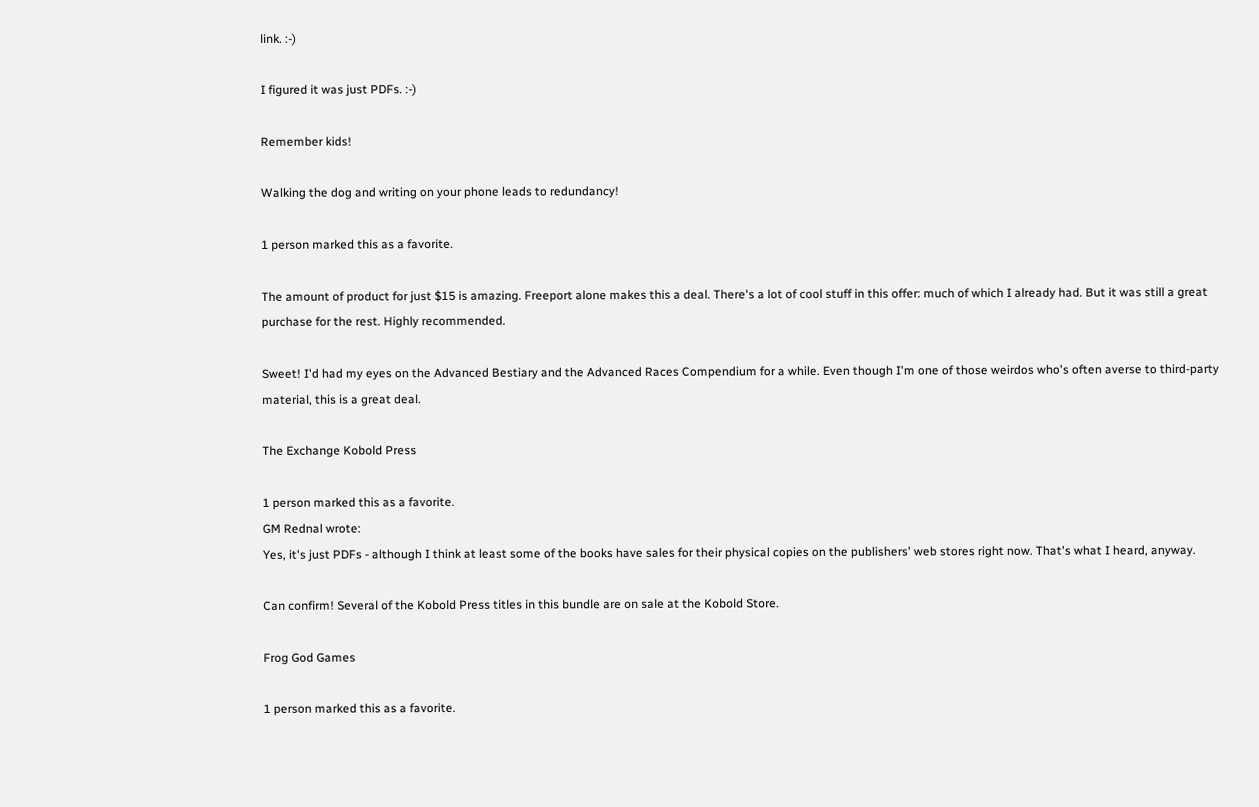link. :-)

I figured it was just PDFs. :-)

Remember kids!

Walking the dog and writing on your phone leads to redundancy!

1 person marked this as a favorite.

The amount of product for just $15 is amazing. Freeport alone makes this a deal. There's a lot of cool stuff in this offer: much of which I already had. But it was still a great purchase for the rest. Highly recommended.

Sweet! I'd had my eyes on the Advanced Bestiary and the Advanced Races Compendium for a while. Even though I'm one of those weirdos who's often averse to third-party material, this is a great deal.

The Exchange Kobold Press

1 person marked this as a favorite.
GM Rednal wrote:
Yes, it's just PDFs - although I think at least some of the books have sales for their physical copies on the publishers' web stores right now. That's what I heard, anyway.

Can confirm! Several of the Kobold Press titles in this bundle are on sale at the Kobold Store.

Frog God Games

1 person marked this as a favorite.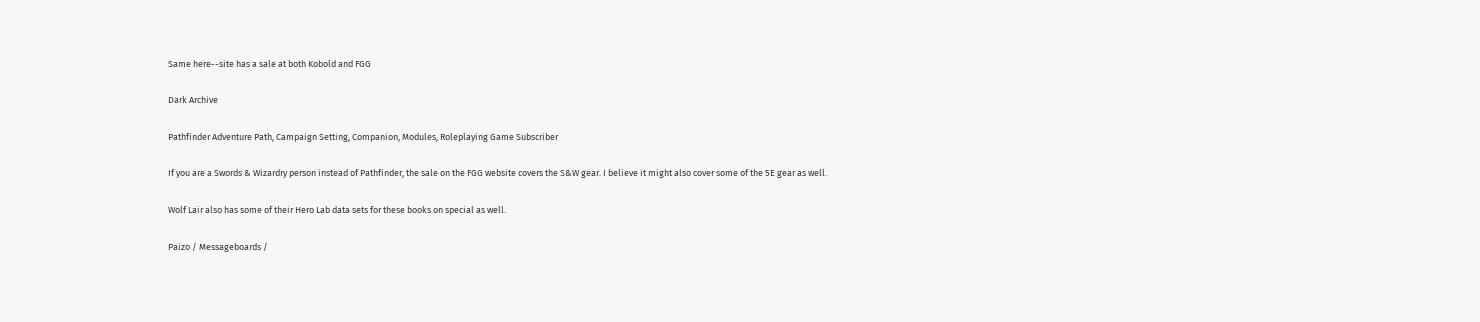Same here--site has a sale at both Kobold and FGG

Dark Archive

Pathfinder Adventure Path, Campaign Setting, Companion, Modules, Roleplaying Game Subscriber

If you are a Swords & Wizardry person instead of Pathfinder, the sale on the FGG website covers the S&W gear. I believe it might also cover some of the 5E gear as well.

Wolf Lair also has some of their Hero Lab data sets for these books on special as well.

Paizo / Messageboards /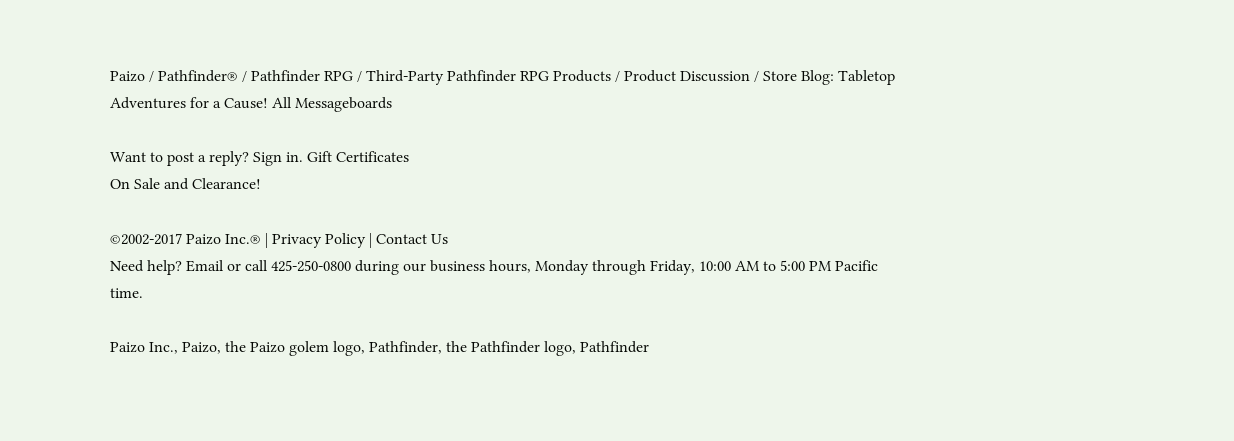Paizo / Pathfinder® / Pathfinder RPG / Third-Party Pathfinder RPG Products / Product Discussion / Store Blog: Tabletop Adventures for a Cause! All Messageboards

Want to post a reply? Sign in. Gift Certificates
On Sale and Clearance!

©2002-2017 Paizo Inc.® | Privacy Policy | Contact Us
Need help? Email or call 425-250-0800 during our business hours, Monday through Friday, 10:00 AM to 5:00 PM Pacific time.

Paizo Inc., Paizo, the Paizo golem logo, Pathfinder, the Pathfinder logo, Pathfinder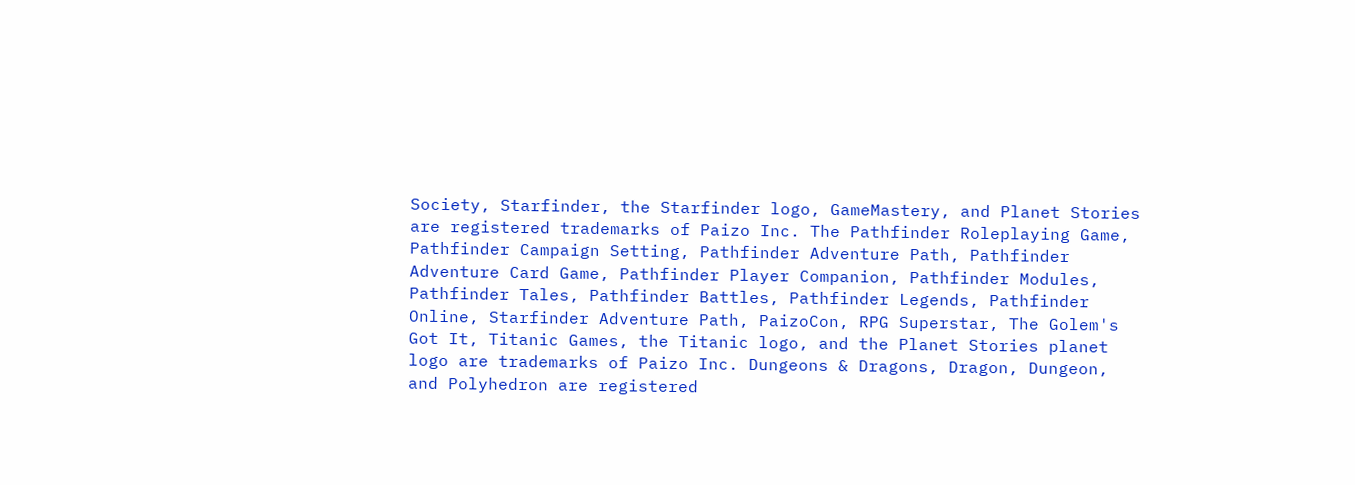Society, Starfinder, the Starfinder logo, GameMastery, and Planet Stories are registered trademarks of Paizo Inc. The Pathfinder Roleplaying Game, Pathfinder Campaign Setting, Pathfinder Adventure Path, Pathfinder Adventure Card Game, Pathfinder Player Companion, Pathfinder Modules, Pathfinder Tales, Pathfinder Battles, Pathfinder Legends, Pathfinder Online, Starfinder Adventure Path, PaizoCon, RPG Superstar, The Golem's Got It, Titanic Games, the Titanic logo, and the Planet Stories planet logo are trademarks of Paizo Inc. Dungeons & Dragons, Dragon, Dungeon, and Polyhedron are registered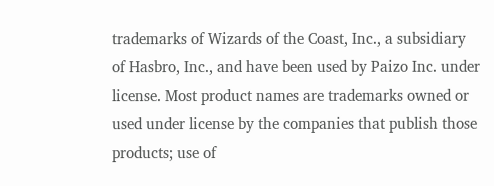trademarks of Wizards of the Coast, Inc., a subsidiary of Hasbro, Inc., and have been used by Paizo Inc. under license. Most product names are trademarks owned or used under license by the companies that publish those products; use of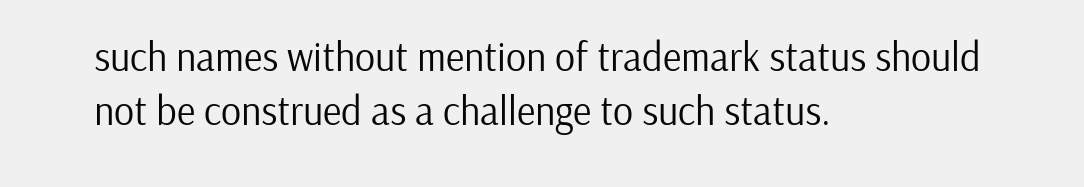such names without mention of trademark status should not be construed as a challenge to such status.